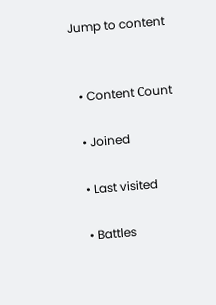Jump to content


  • Content Сount

  • Joined

  • Last visited

  • Battles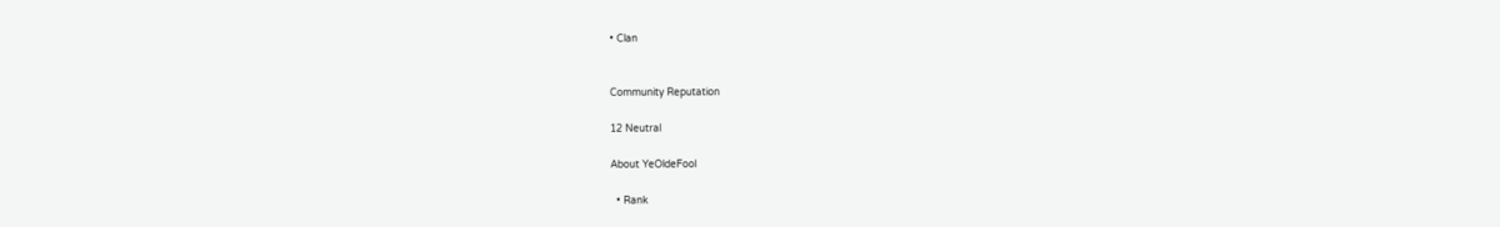• Clan


Community Reputation

12 Neutral

About YeOldeFool

  • Rank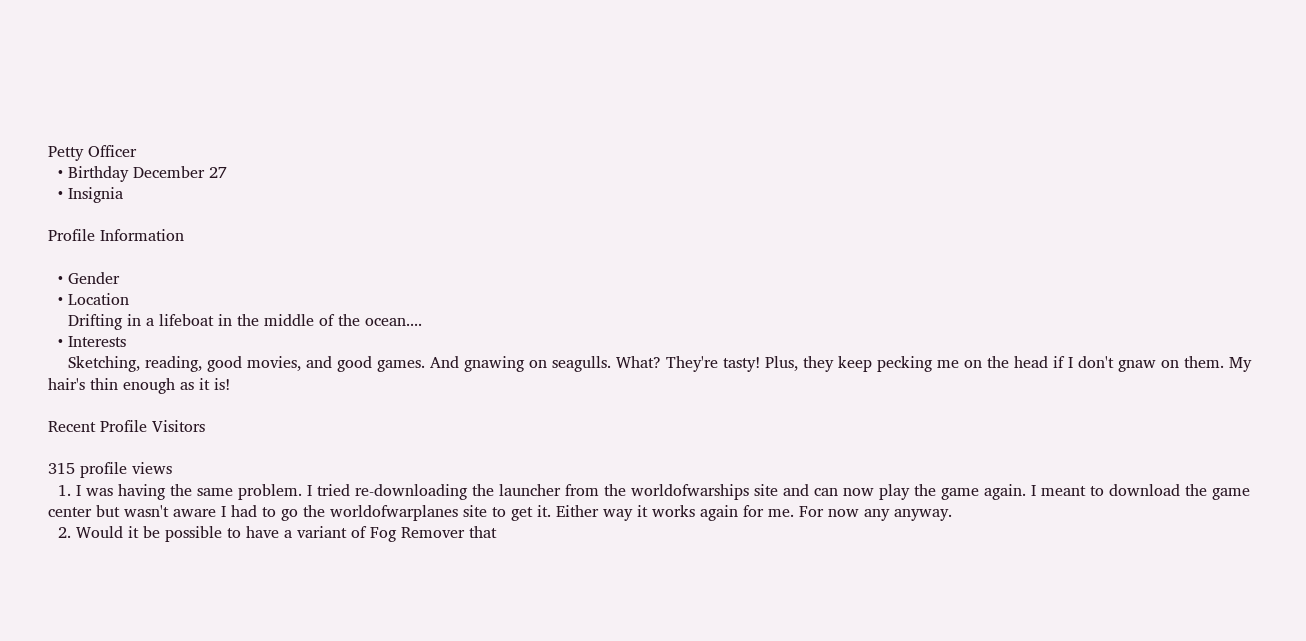Petty Officer
  • Birthday December 27
  • Insignia

Profile Information

  • Gender
  • Location
    Drifting in a lifeboat in the middle of the ocean....
  • Interests
    Sketching, reading, good movies, and good games. And gnawing on seagulls. What? They're tasty! Plus, they keep pecking me on the head if I don't gnaw on them. My hair's thin enough as it is!

Recent Profile Visitors

315 profile views
  1. I was having the same problem. I tried re-downloading the launcher from the worldofwarships site and can now play the game again. I meant to download the game center but wasn't aware I had to go the worldofwarplanes site to get it. Either way it works again for me. For now any anyway.
  2. Would it be possible to have a variant of Fog Remover that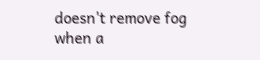doesn't remove fog when a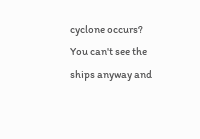cyclone occurs? You can't see the ships anyway and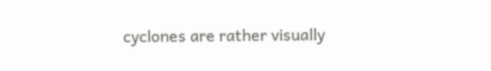cyclones are rather visually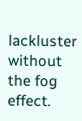lackluster without the fog effect.